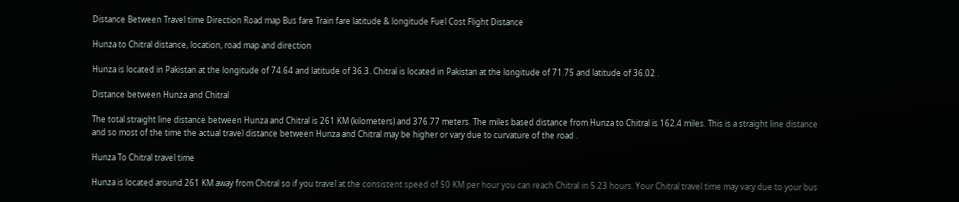Distance Between Travel time Direction Road map Bus fare Train fare latitude & longitude Fuel Cost Flight Distance

Hunza to Chitral distance, location, road map and direction

Hunza is located in Pakistan at the longitude of 74.64 and latitude of 36.3. Chitral is located in Pakistan at the longitude of 71.75 and latitude of 36.02 .

Distance between Hunza and Chitral

The total straight line distance between Hunza and Chitral is 261 KM (kilometers) and 376.77 meters. The miles based distance from Hunza to Chitral is 162.4 miles. This is a straight line distance and so most of the time the actual travel distance between Hunza and Chitral may be higher or vary due to curvature of the road .

Hunza To Chitral travel time

Hunza is located around 261 KM away from Chitral so if you travel at the consistent speed of 50 KM per hour you can reach Chitral in 5.23 hours. Your Chitral travel time may vary due to your bus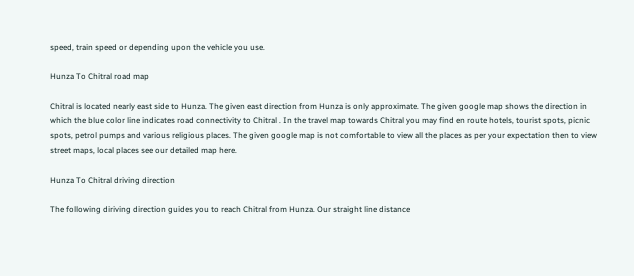speed, train speed or depending upon the vehicle you use.

Hunza To Chitral road map

Chitral is located nearly east side to Hunza. The given east direction from Hunza is only approximate. The given google map shows the direction in which the blue color line indicates road connectivity to Chitral . In the travel map towards Chitral you may find en route hotels, tourist spots, picnic spots, petrol pumps and various religious places. The given google map is not comfortable to view all the places as per your expectation then to view street maps, local places see our detailed map here.

Hunza To Chitral driving direction

The following diriving direction guides you to reach Chitral from Hunza. Our straight line distance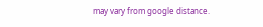may vary from google distance.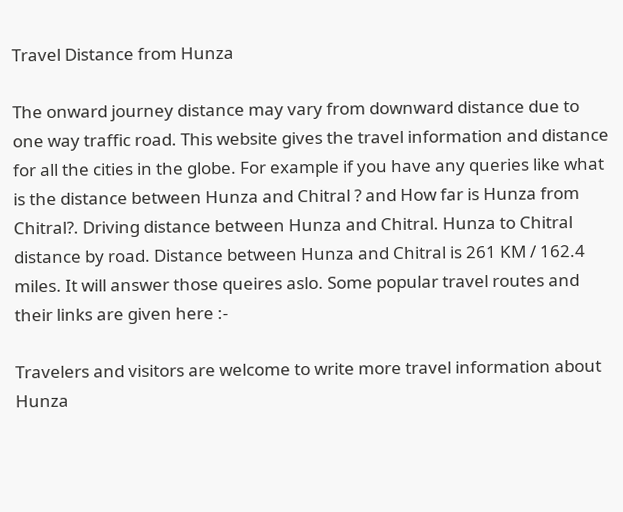Travel Distance from Hunza

The onward journey distance may vary from downward distance due to one way traffic road. This website gives the travel information and distance for all the cities in the globe. For example if you have any queries like what is the distance between Hunza and Chitral ? and How far is Hunza from Chitral?. Driving distance between Hunza and Chitral. Hunza to Chitral distance by road. Distance between Hunza and Chitral is 261 KM / 162.4 miles. It will answer those queires aslo. Some popular travel routes and their links are given here :-

Travelers and visitors are welcome to write more travel information about Hunza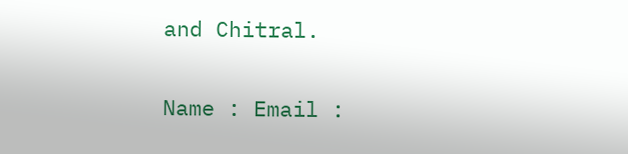and Chitral.

Name : Email :